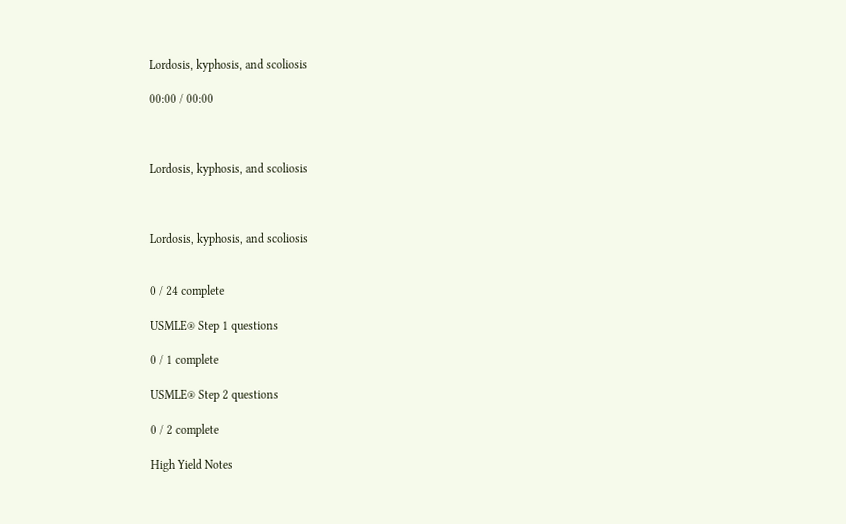Lordosis, kyphosis, and scoliosis

00:00 / 00:00



Lordosis, kyphosis, and scoliosis



Lordosis, kyphosis, and scoliosis


0 / 24 complete

USMLE® Step 1 questions

0 / 1 complete

USMLE® Step 2 questions

0 / 2 complete

High Yield Notes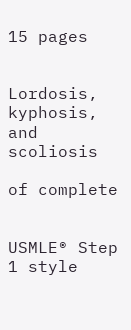15 pages


Lordosis, kyphosis, and scoliosis

of complete


USMLE® Step 1 style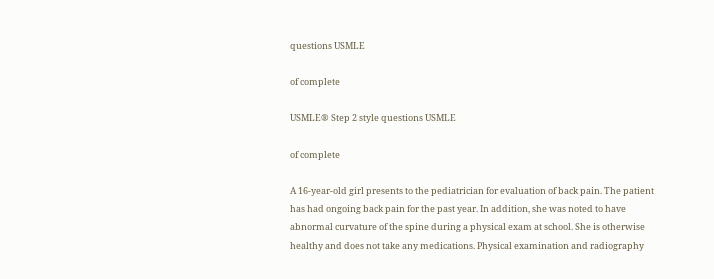questions USMLE

of complete

USMLE® Step 2 style questions USMLE

of complete

A 16-year-old girl presents to the pediatrician for evaluation of back pain. The patient has had ongoing back pain for the past year. In addition, she was noted to have abnormal curvature of the spine during a physical exam at school. She is otherwise healthy and does not take any medications. Physical examination and radiography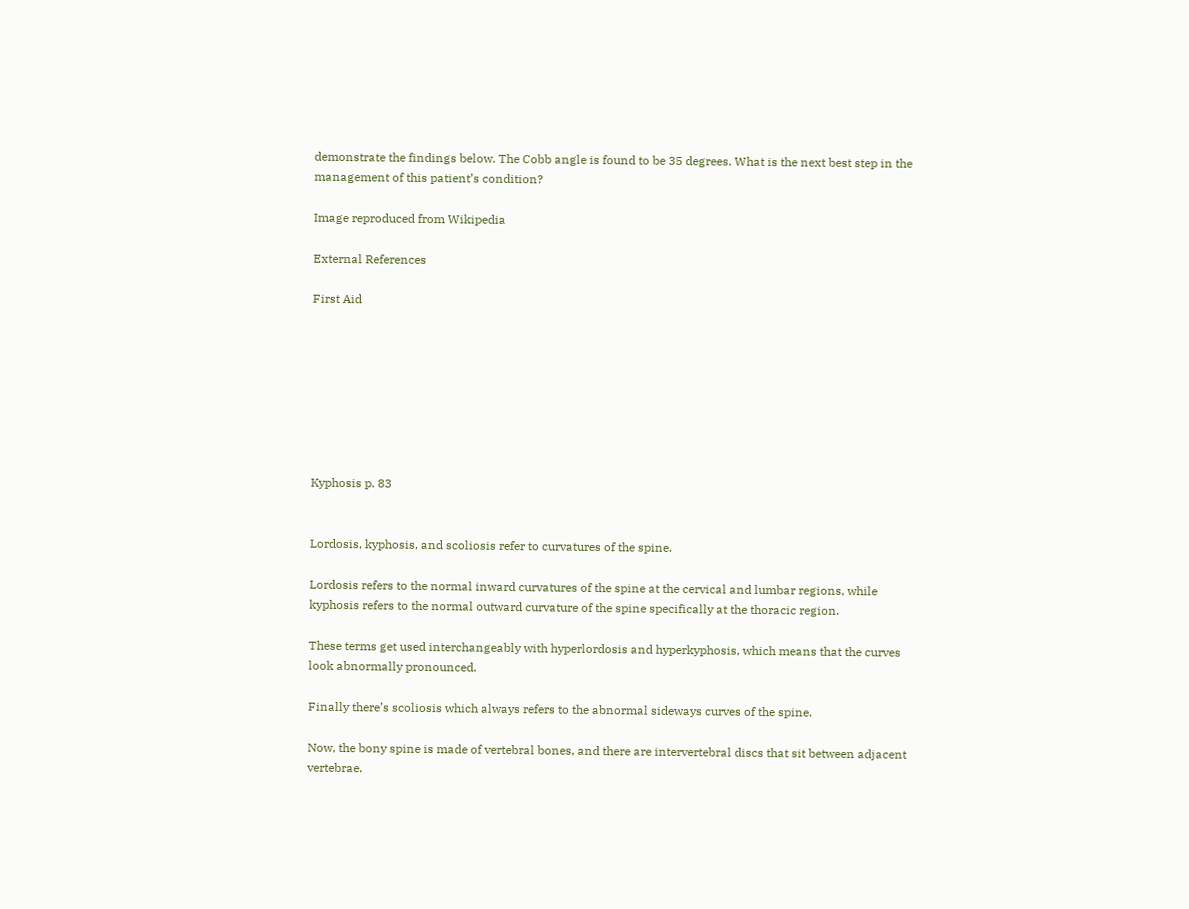demonstrate the findings below. The Cobb angle is found to be 35 degrees. What is the next best step in the management of this patient’s condition?

Image reproduced from Wikipedia

External References

First Aid








Kyphosis p. 83


Lordosis, kyphosis, and scoliosis refer to curvatures of the spine.

Lordosis refers to the normal inward curvatures of the spine at the cervical and lumbar regions, while kyphosis refers to the normal outward curvature of the spine specifically at the thoracic region.

These terms get used interchangeably with hyperlordosis and hyperkyphosis, which means that the curves look abnormally pronounced.

Finally there’s scoliosis which always refers to the abnormal sideways curves of the spine.

Now, the bony spine is made of vertebral bones, and there are intervertebral discs that sit between adjacent vertebrae.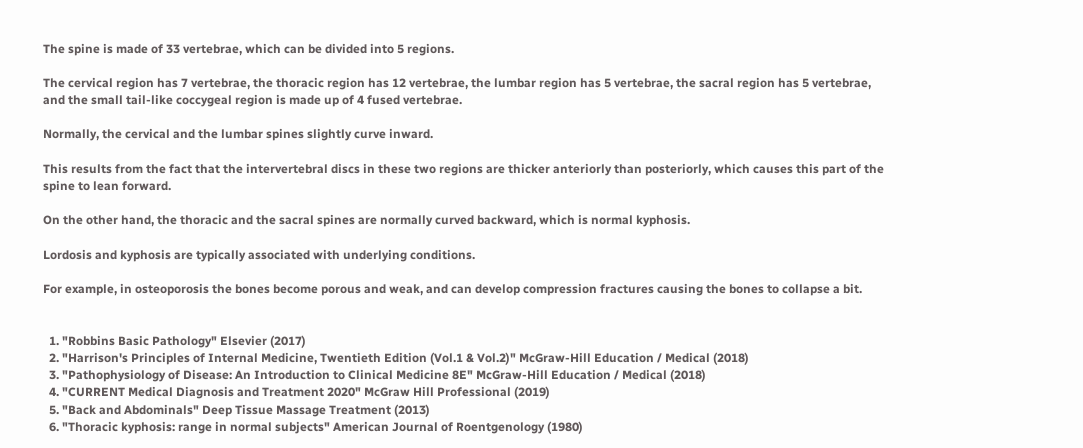The spine is made of 33 vertebrae, which can be divided into 5 regions.

The cervical region has 7 vertebrae, the thoracic region has 12 vertebrae, the lumbar region has 5 vertebrae, the sacral region has 5 vertebrae, and the small tail-like coccygeal region is made up of 4 fused vertebrae.

Normally, the cervical and the lumbar spines slightly curve inward.

This results from the fact that the intervertebral discs in these two regions are thicker anteriorly than posteriorly, which causes this part of the spine to lean forward.

On the other hand, the thoracic and the sacral spines are normally curved backward, which is normal kyphosis.

Lordosis and kyphosis are typically associated with underlying conditions.

For example, in osteoporosis the bones become porous and weak, and can develop compression fractures causing the bones to collapse a bit.


  1. "Robbins Basic Pathology" Elsevier (2017)
  2. "Harrison's Principles of Internal Medicine, Twentieth Edition (Vol.1 & Vol.2)" McGraw-Hill Education / Medical (2018)
  3. "Pathophysiology of Disease: An Introduction to Clinical Medicine 8E" McGraw-Hill Education / Medical (2018)
  4. "CURRENT Medical Diagnosis and Treatment 2020" McGraw Hill Professional (2019)
  5. "Back and Abdominals" Deep Tissue Massage Treatment (2013)
  6. "Thoracic kyphosis: range in normal subjects" American Journal of Roentgenology (1980)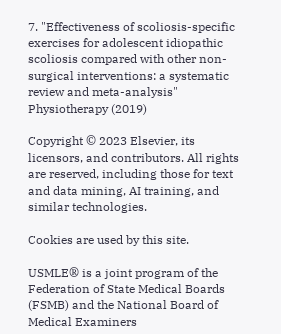7. "Effectiveness of scoliosis-specific exercises for adolescent idiopathic scoliosis compared with other non-surgical interventions: a systematic review and meta-analysis" Physiotherapy (2019)

Copyright © 2023 Elsevier, its licensors, and contributors. All rights are reserved, including those for text and data mining, AI training, and similar technologies.

Cookies are used by this site.

USMLE® is a joint program of the Federation of State Medical Boards (FSMB) and the National Board of Medical Examiners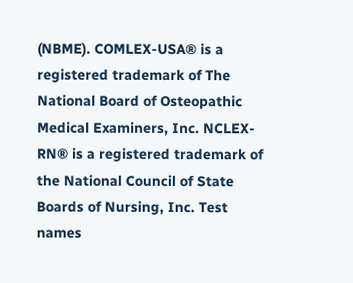(NBME). COMLEX-USA® is a registered trademark of The National Board of Osteopathic Medical Examiners, Inc. NCLEX-RN® is a registered trademark of the National Council of State Boards of Nursing, Inc. Test names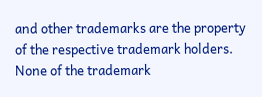and other trademarks are the property of the respective trademark holders. None of the trademark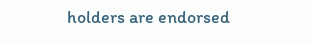holders are endorsed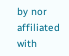by nor affiliated with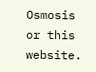Osmosis or this website.